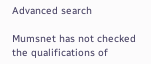Advanced search

Mumsnet has not checked the qualifications of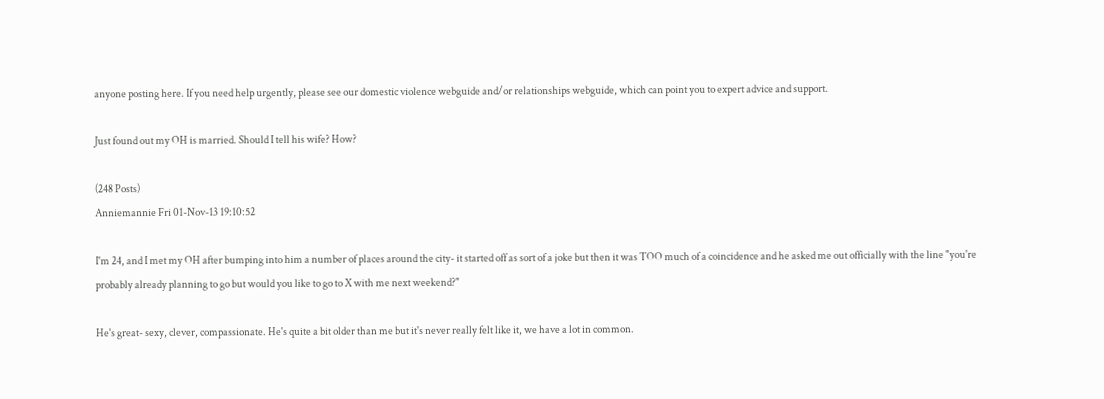anyone posting here. If you need help urgently, please see our domestic violence webguide and/or relationships webguide, which can point you to expert advice and support.

Just found out my OH is married. Should I tell his wife? How?

(248 Posts)
Anniemannie Fri 01-Nov-13 19:10:52

I'm 24, and I met my OH after bumping into him a number of places around the city- it started off as sort of a joke but then it was TOO much of a coincidence and he asked me out officially with the line "you're probably already planning to go but would you like to go to X with me next weekend?"

He's great- sexy, clever, compassionate. He's quite a bit older than me but it's never really felt like it, we have a lot in common.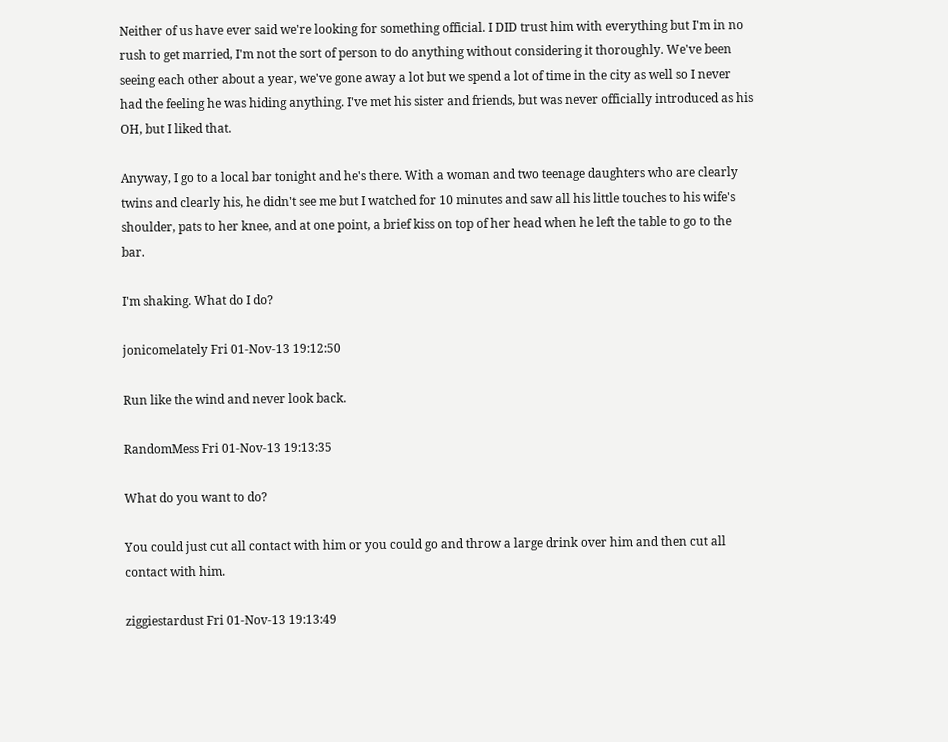Neither of us have ever said we're looking for something official. I DID trust him with everything but I'm in no rush to get married, I'm not the sort of person to do anything without considering it thoroughly. We've been seeing each other about a year, we've gone away a lot but we spend a lot of time in the city as well so I never had the feeling he was hiding anything. I've met his sister and friends, but was never officially introduced as his OH, but I liked that.

Anyway, I go to a local bar tonight and he's there. With a woman and two teenage daughters who are clearly twins and clearly his, he didn't see me but I watched for 10 minutes and saw all his little touches to his wife's shoulder, pats to her knee, and at one point, a brief kiss on top of her head when he left the table to go to the bar.

I'm shaking. What do I do?

jonicomelately Fri 01-Nov-13 19:12:50

Run like the wind and never look back.

RandomMess Fri 01-Nov-13 19:13:35

What do you want to do?

You could just cut all contact with him or you could go and throw a large drink over him and then cut all contact with him.

ziggiestardust Fri 01-Nov-13 19:13:49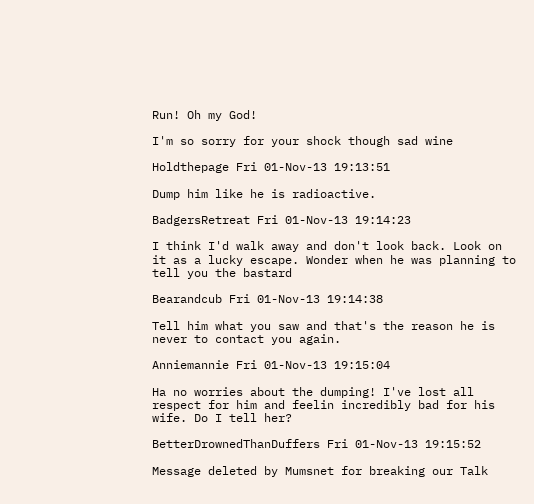Run! Oh my God!

I'm so sorry for your shock though sad wine

Holdthepage Fri 01-Nov-13 19:13:51

Dump him like he is radioactive.

BadgersRetreat Fri 01-Nov-13 19:14:23

I think I'd walk away and don't look back. Look on it as a lucky escape. Wonder when he was planning to tell you the bastard

Bearandcub Fri 01-Nov-13 19:14:38

Tell him what you saw and that's the reason he is never to contact you again.

Anniemannie Fri 01-Nov-13 19:15:04

Ha no worries about the dumping! I've lost all respect for him and feelin incredibly bad for his wife. Do I tell her?

BetterDrownedThanDuffers Fri 01-Nov-13 19:15:52

Message deleted by Mumsnet for breaking our Talk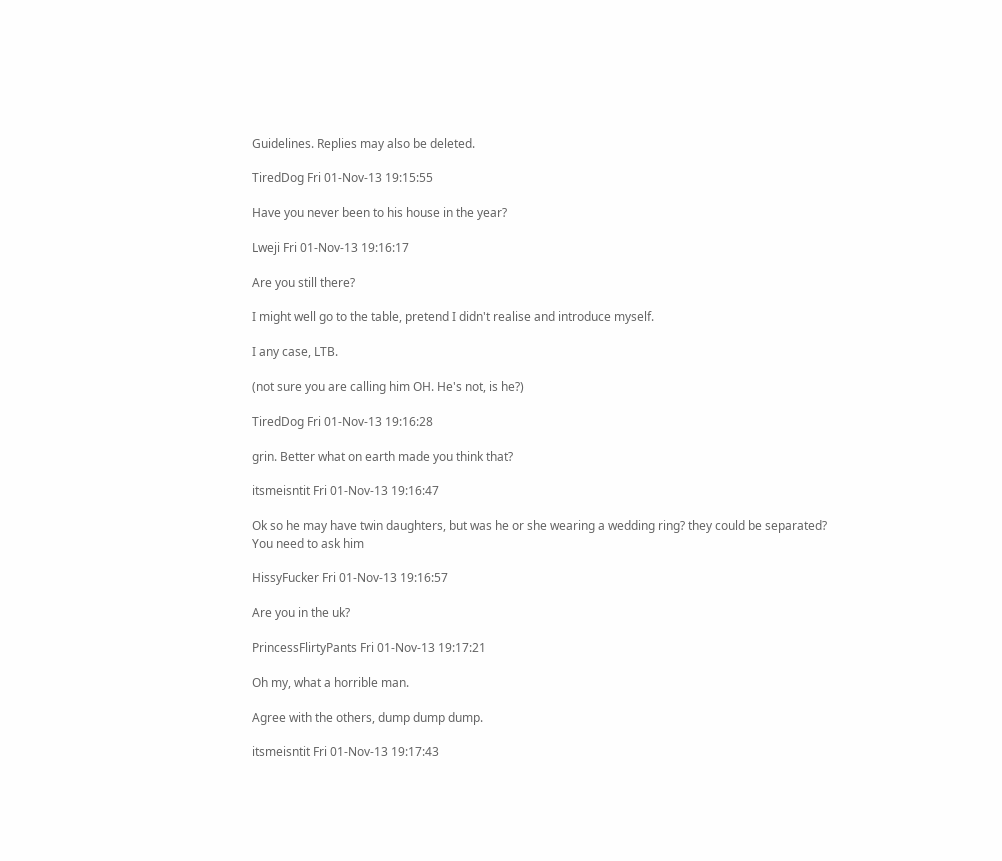Guidelines. Replies may also be deleted.

TiredDog Fri 01-Nov-13 19:15:55

Have you never been to his house in the year?

Lweji Fri 01-Nov-13 19:16:17

Are you still there?

I might well go to the table, pretend I didn't realise and introduce myself.

I any case, LTB.

(not sure you are calling him OH. He's not, is he?)

TiredDog Fri 01-Nov-13 19:16:28

grin. Better what on earth made you think that?

itsmeisntit Fri 01-Nov-13 19:16:47

Ok so he may have twin daughters, but was he or she wearing a wedding ring? they could be separated?
You need to ask him

HissyFucker Fri 01-Nov-13 19:16:57

Are you in the uk?

PrincessFlirtyPants Fri 01-Nov-13 19:17:21

Oh my, what a horrible man.

Agree with the others, dump dump dump.

itsmeisntit Fri 01-Nov-13 19:17:43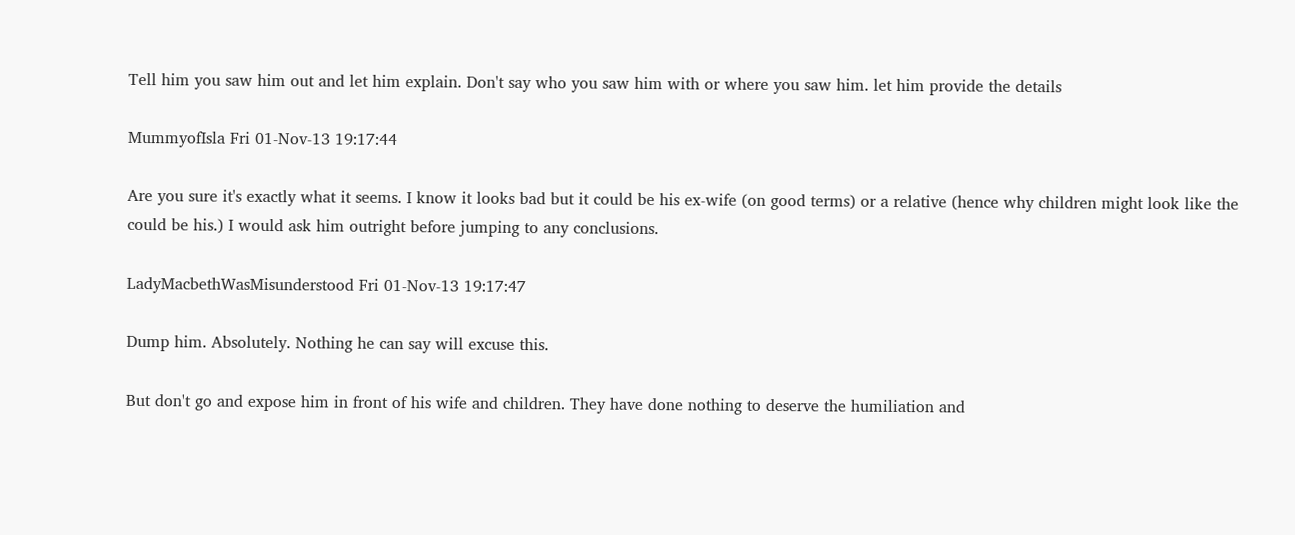Tell him you saw him out and let him explain. Don't say who you saw him with or where you saw him. let him provide the details

MummyofIsla Fri 01-Nov-13 19:17:44

Are you sure it's exactly what it seems. I know it looks bad but it could be his ex-wife (on good terms) or a relative (hence why children might look like the could be his.) I would ask him outright before jumping to any conclusions.

LadyMacbethWasMisunderstood Fri 01-Nov-13 19:17:47

Dump him. Absolutely. Nothing he can say will excuse this.

But don't go and expose him in front of his wife and children. They have done nothing to deserve the humiliation and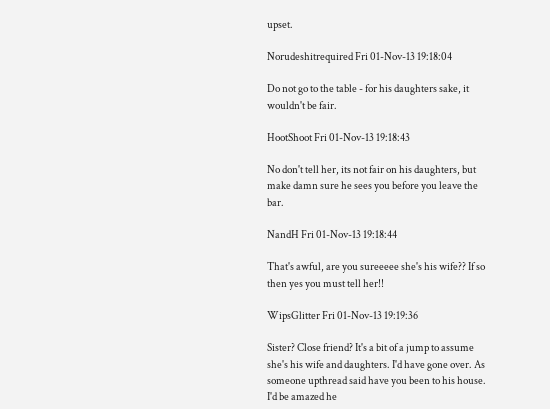upset.

Norudeshitrequired Fri 01-Nov-13 19:18:04

Do not go to the table - for his daughters sake, it wouldn't be fair.

HootShoot Fri 01-Nov-13 19:18:43

No don't tell her, its not fair on his daughters, but make damn sure he sees you before you leave the bar.

NandH Fri 01-Nov-13 19:18:44

That's awful, are you sureeeee she's his wife?? If so then yes you must tell her!!

WipsGlitter Fri 01-Nov-13 19:19:36

Sister? Close friend? It's a bit of a jump to assume she's his wife and daughters. I'd have gone over. As someone upthread said have you been to his house. I'd be amazed he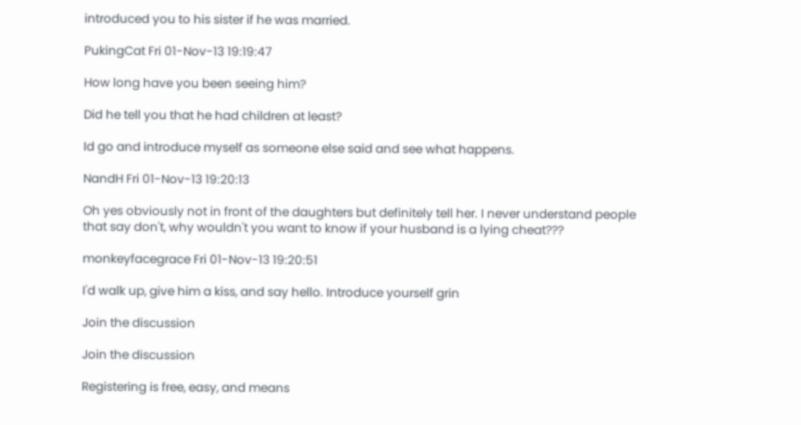introduced you to his sister if he was married.

PukingCat Fri 01-Nov-13 19:19:47

How long have you been seeing him?

Did he tell you that he had children at least?

Id go and introduce myself as someone else said and see what happens.

NandH Fri 01-Nov-13 19:20:13

Oh yes obviously not in front of the daughters but definitely tell her. I never understand people that say don't, why wouldn't you want to know if your husband is a lying cheat???

monkeyfacegrace Fri 01-Nov-13 19:20:51

I'd walk up, give him a kiss, and say hello. Introduce yourself grin

Join the discussion

Join the discussion

Registering is free, easy, and means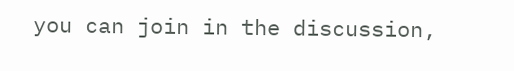you can join in the discussion,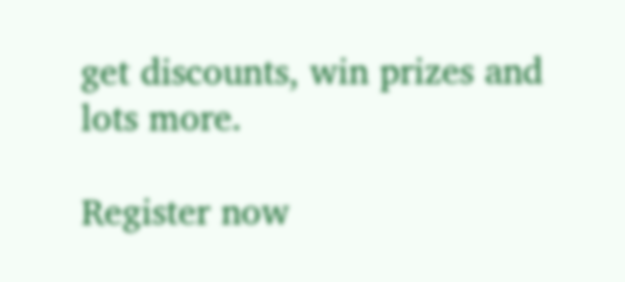get discounts, win prizes and lots more.

Register now